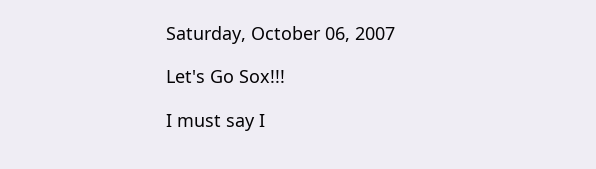Saturday, October 06, 2007

Let's Go Sox!!!

I must say I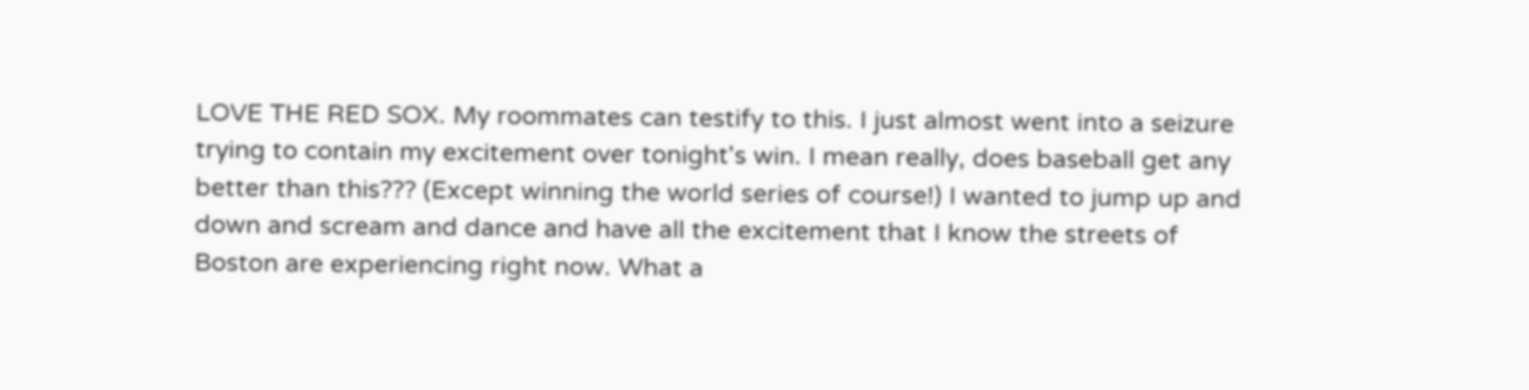LOVE THE RED SOX. My roommates can testify to this. I just almost went into a seizure trying to contain my excitement over tonight's win. I mean really, does baseball get any better than this??? (Except winning the world series of course!) I wanted to jump up and down and scream and dance and have all the excitement that I know the streets of Boston are experiencing right now. What a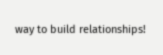way to build relationships!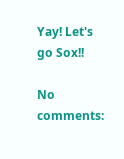Yay! Let's go Sox!!

No comments: